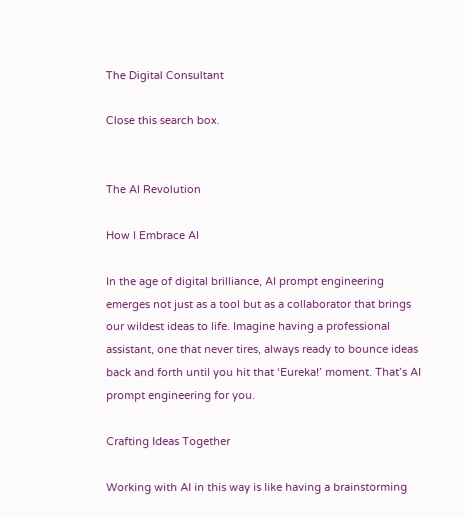The Digital Consultant

Close this search box.


The AI Revolution

How I Embrace AI

In the age of digital brilliance, AI prompt engineering emerges not just as a tool but as a collaborator that brings our wildest ideas to life. Imagine having a professional assistant, one that never tires, always ready to bounce ideas back and forth until you hit that ‘Eureka!’ moment. That’s AI prompt engineering for you.

Crafting Ideas Together

Working with AI in this way is like having a brainstorming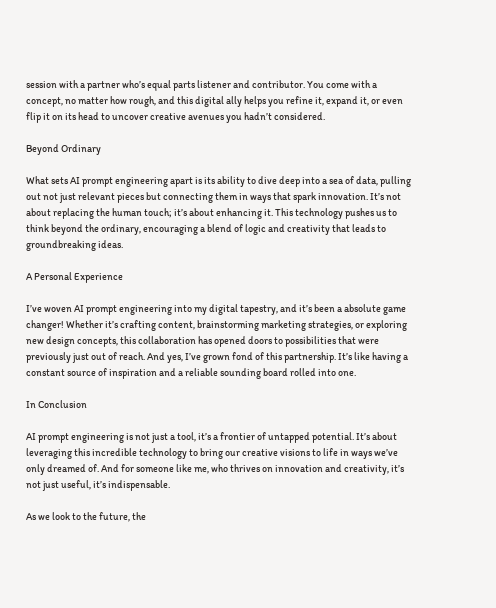session with a partner who’s equal parts listener and contributor. You come with a concept, no matter how rough, and this digital ally helps you refine it, expand it, or even flip it on its head to uncover creative avenues you hadn’t considered.

Beyond Ordinary

What sets AI prompt engineering apart is its ability to dive deep into a sea of data, pulling out not just relevant pieces but connecting them in ways that spark innovation. It’s not about replacing the human touch; it’s about enhancing it. This technology pushes us to think beyond the ordinary, encouraging a blend of logic and creativity that leads to groundbreaking ideas.

A Personal Experience

I’ve woven AI prompt engineering into my digital tapestry, and it’s been a absolute game changer! Whether it’s crafting content, brainstorming marketing strategies, or exploring new design concepts, this collaboration has opened doors to possibilities that were previously just out of reach. And yes, I’ve grown fond of this partnership. It’s like having a constant source of inspiration and a reliable sounding board rolled into one.

In Conclusion

AI prompt engineering is not just a tool, it’s a frontier of untapped potential. It’s about leveraging this incredible technology to bring our creative visions to life in ways we’ve only dreamed of. And for someone like me, who thrives on innovation and creativity, it’s not just useful, it’s indispensable.

As we look to the future, the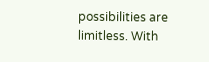possibilities are limitless. With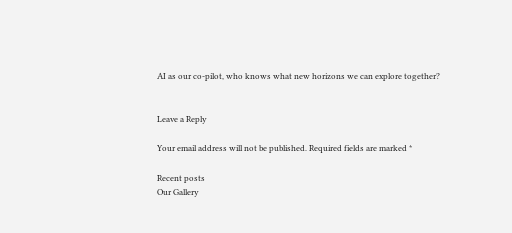AI as our co-pilot, who knows what new horizons we can explore together?


Leave a Reply

Your email address will not be published. Required fields are marked *

Recent posts
Our Gallery